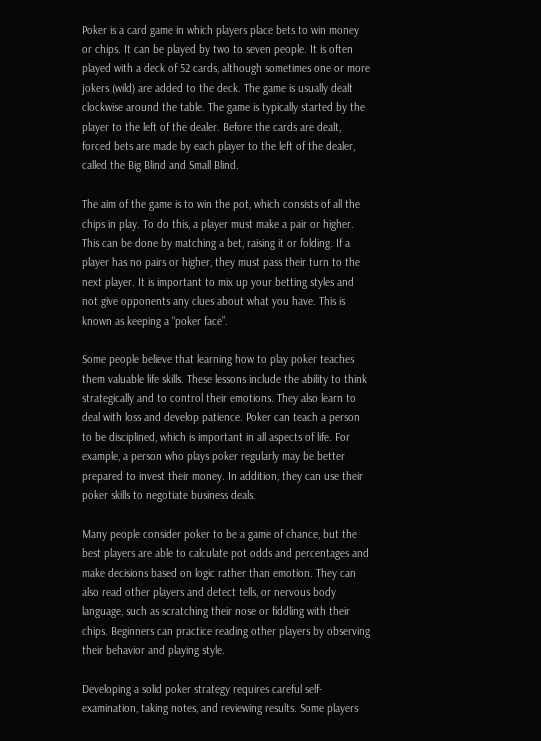Poker is a card game in which players place bets to win money or chips. It can be played by two to seven people. It is often played with a deck of 52 cards, although sometimes one or more jokers (wild) are added to the deck. The game is usually dealt clockwise around the table. The game is typically started by the player to the left of the dealer. Before the cards are dealt, forced bets are made by each player to the left of the dealer, called the Big Blind and Small Blind.

The aim of the game is to win the pot, which consists of all the chips in play. To do this, a player must make a pair or higher. This can be done by matching a bet, raising it or folding. If a player has no pairs or higher, they must pass their turn to the next player. It is important to mix up your betting styles and not give opponents any clues about what you have. This is known as keeping a “poker face”.

Some people believe that learning how to play poker teaches them valuable life skills. These lessons include the ability to think strategically and to control their emotions. They also learn to deal with loss and develop patience. Poker can teach a person to be disciplined, which is important in all aspects of life. For example, a person who plays poker regularly may be better prepared to invest their money. In addition, they can use their poker skills to negotiate business deals.

Many people consider poker to be a game of chance, but the best players are able to calculate pot odds and percentages and make decisions based on logic rather than emotion. They can also read other players and detect tells, or nervous body language, such as scratching their nose or fiddling with their chips. Beginners can practice reading other players by observing their behavior and playing style.

Developing a solid poker strategy requires careful self-examination, taking notes, and reviewing results. Some players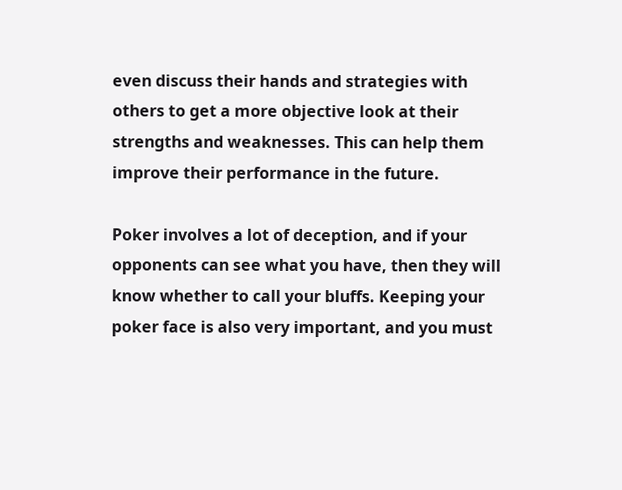even discuss their hands and strategies with others to get a more objective look at their strengths and weaknesses. This can help them improve their performance in the future.

Poker involves a lot of deception, and if your opponents can see what you have, then they will know whether to call your bluffs. Keeping your poker face is also very important, and you must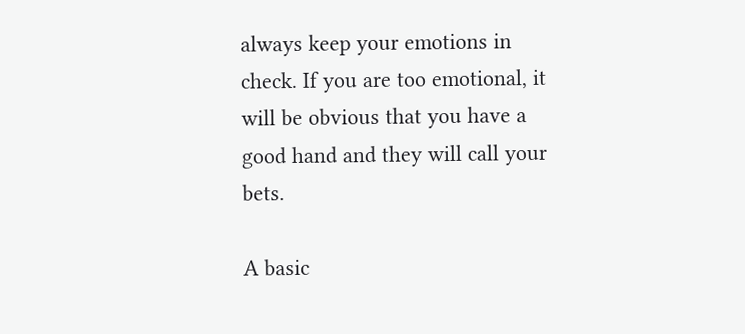always keep your emotions in check. If you are too emotional, it will be obvious that you have a good hand and they will call your bets.

A basic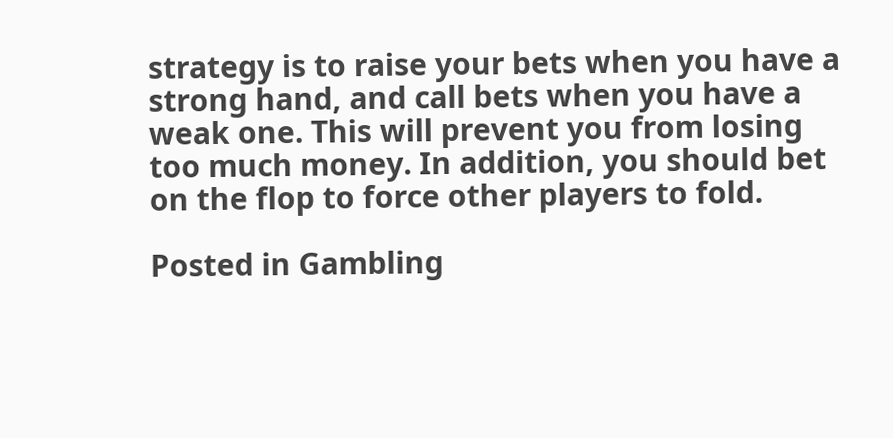strategy is to raise your bets when you have a strong hand, and call bets when you have a weak one. This will prevent you from losing too much money. In addition, you should bet on the flop to force other players to fold.

Posted in Gambling